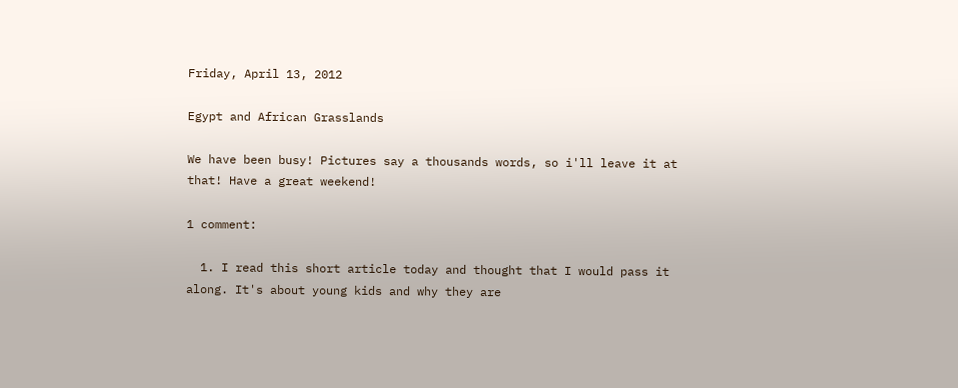Friday, April 13, 2012

Egypt and African Grasslands

We have been busy! Pictures say a thousands words, so i'll leave it at that! Have a great weekend!

1 comment:

  1. I read this short article today and thought that I would pass it along. It's about young kids and why they are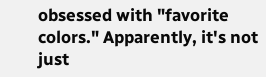obsessed with "favorite colors." Apparently, it's not just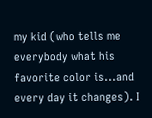my kid (who tells me everybody what his favorite color is...and every day it changes). I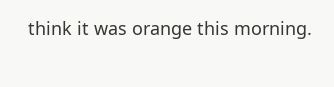think it was orange this morning.